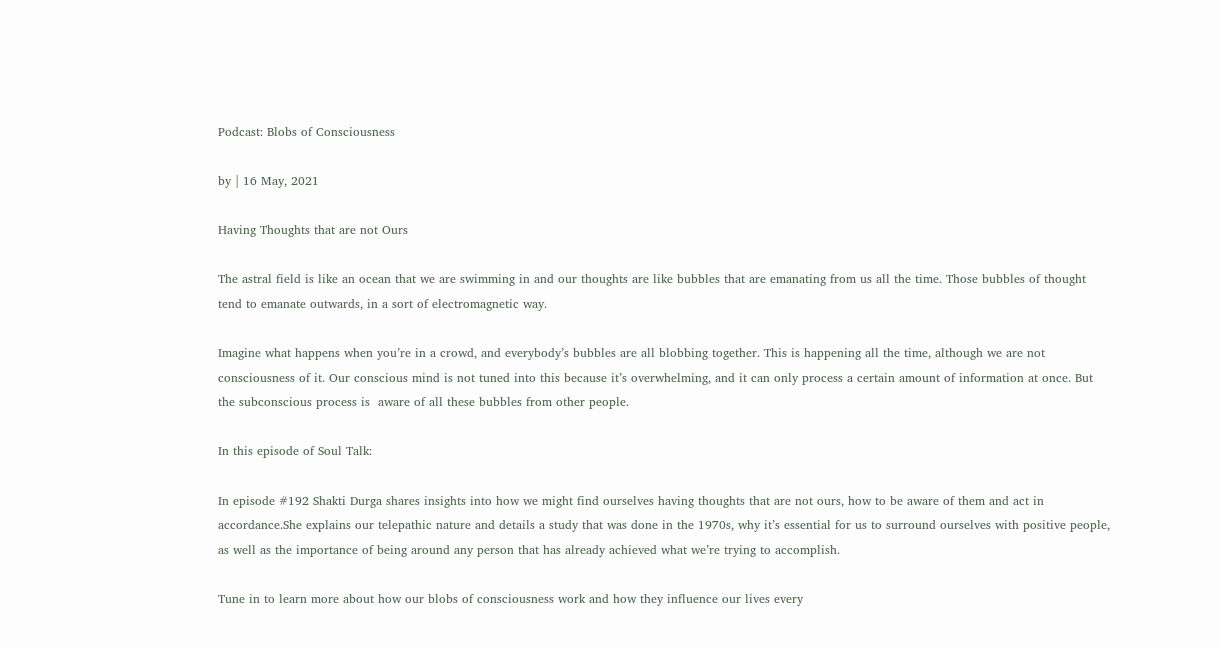Podcast: Blobs of Consciousness

by | 16 May, 2021

Having Thoughts that are not Ours

The astral field is like an ocean that we are swimming in and our thoughts are like bubbles that are emanating from us all the time. Those bubbles of thought tend to emanate outwards, in a sort of electromagnetic way.

Imagine what happens when you’re in a crowd, and everybody’s bubbles are all blobbing together. This is happening all the time, although we are not consciousness of it. Our conscious mind is not tuned into this because it’s overwhelming, and it can only process a certain amount of information at once. But the subconscious process is  aware of all these bubbles from other people.

In this episode of Soul Talk:

In episode #192 Shakti Durga shares insights into how we might find ourselves having thoughts that are not ours, how to be aware of them and act in accordance.She explains our telepathic nature and details a study that was done in the 1970s, why it’s essential for us to surround ourselves with positive people, as well as the importance of being around any person that has already achieved what we’re trying to accomplish.

Tune in to learn more about how our blobs of consciousness work and how they influence our lives every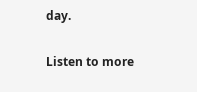day.

Listen to more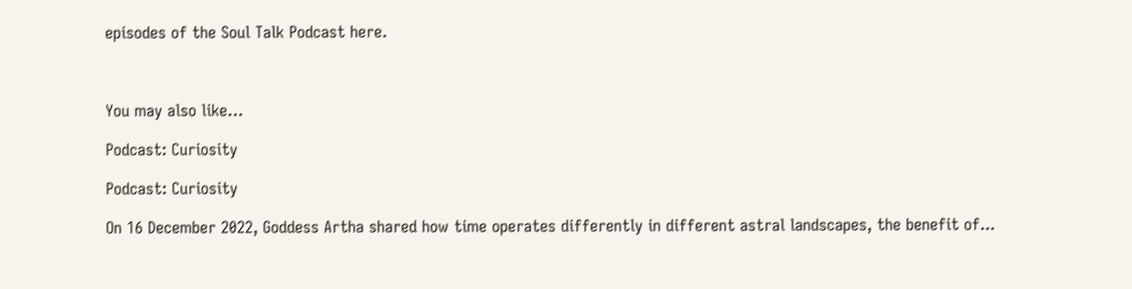episodes of the Soul Talk Podcast here.



You may also like…

Podcast: Curiosity

Podcast: Curiosity

On 16 December 2022, Goddess Artha shared how time operates differently in different astral landscapes, the benefit of...